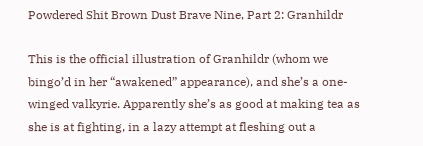Powdered Shit Brown Dust Brave Nine, Part 2: Granhildr

This is the official illustration of Granhildr (whom we bingo’d in her “awakened” appearance), and she’s a one-winged valkyrie. Apparently she’s as good at making tea as she is at fighting, in a lazy attempt at fleshing out a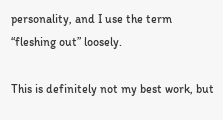personality, and I use the term “fleshing out” loosely.

This is definitely not my best work, but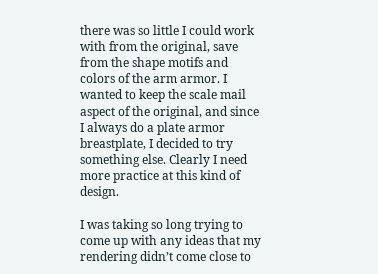there was so little I could work with from the original, save from the shape motifs and colors of the arm armor. I wanted to keep the scale mail aspect of the original, and since I always do a plate armor breastplate, I decided to try something else. Clearly I need more practice at this kind of design.

I was taking so long trying to come up with any ideas that my rendering didn’t come close to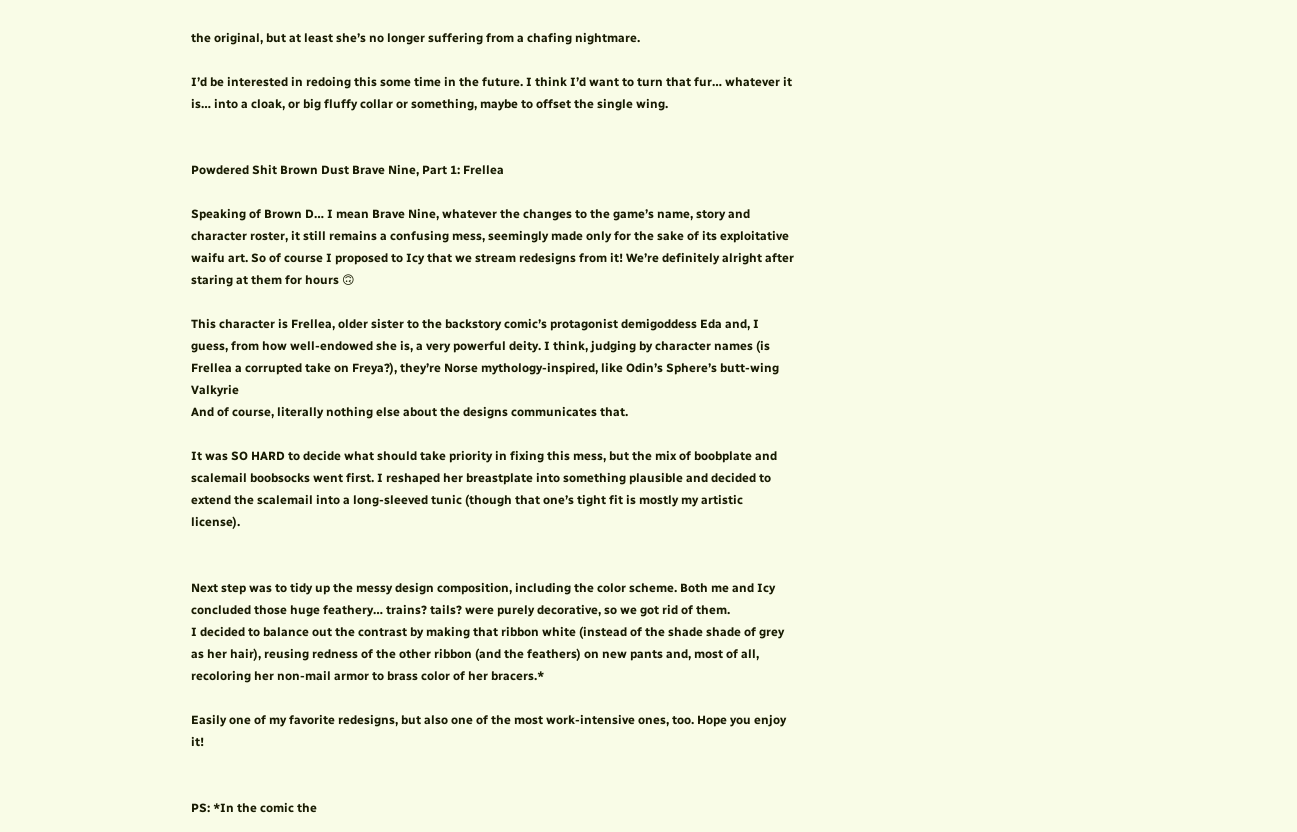the original, but at least she’s no longer suffering from a chafing nightmare.

I’d be interested in redoing this some time in the future. I think I’d want to turn that fur… whatever it is… into a cloak, or big fluffy collar or something, maybe to offset the single wing.


Powdered Shit Brown Dust Brave Nine, Part 1: Frellea

Speaking of Brown D… I mean Brave Nine, whatever the changes to the game’s name, story and character roster, it still remains a confusing mess, seemingly made only for the sake of its exploitative waifu art. So of course I proposed to Icy that we stream redesigns from it! We’re definitely alright after staring at them for hours 🙃

This character is Frellea, older sister to the backstory comic’s protagonist demigoddess Eda and, I guess, from how well-endowed she is, a very powerful deity. I think, judging by character names (is Frellea a corrupted take on Freya?), they’re Norse mythology-inspired, like Odin’s Sphere’s butt-wing Valkyrie
And of course, literally nothing else about the designs communicates that.

It was SO HARD to decide what should take priority in fixing this mess, but the mix of boobplate and scalemail boobsocks went first. I reshaped her breastplate into something plausible and decided to extend the scalemail into a long-sleeved tunic (though that one’s tight fit is mostly my artistic license).


Next step was to tidy up the messy design composition, including the color scheme. Both me and Icy concluded those huge feathery… trains? tails? were purely decorative, so we got rid of them.
I decided to balance out the contrast by making that ribbon white (instead of the shade shade of grey as her hair), reusing redness of the other ribbon (and the feathers) on new pants and, most of all, recoloring her non-mail armor to brass color of her bracers.*

Easily one of my favorite redesigns, but also one of the most work-intensive ones, too. Hope you enjoy it!


PS: *In the comic the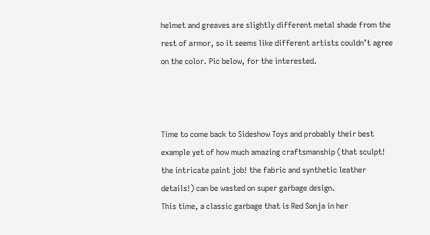helmet and greaves are slightly different metal shade from the rest of armor, so it seems like different artists couldn’t agree on the color. Pic below, for the interested.



Time to come back to Sideshow Toys and probably their best example yet of how much amazing craftsmanship (that sculpt! the intricate paint job! the fabric and synthetic leather details!) can be wasted on super garbage design.
This time, a classic garbage that is Red Sonja in her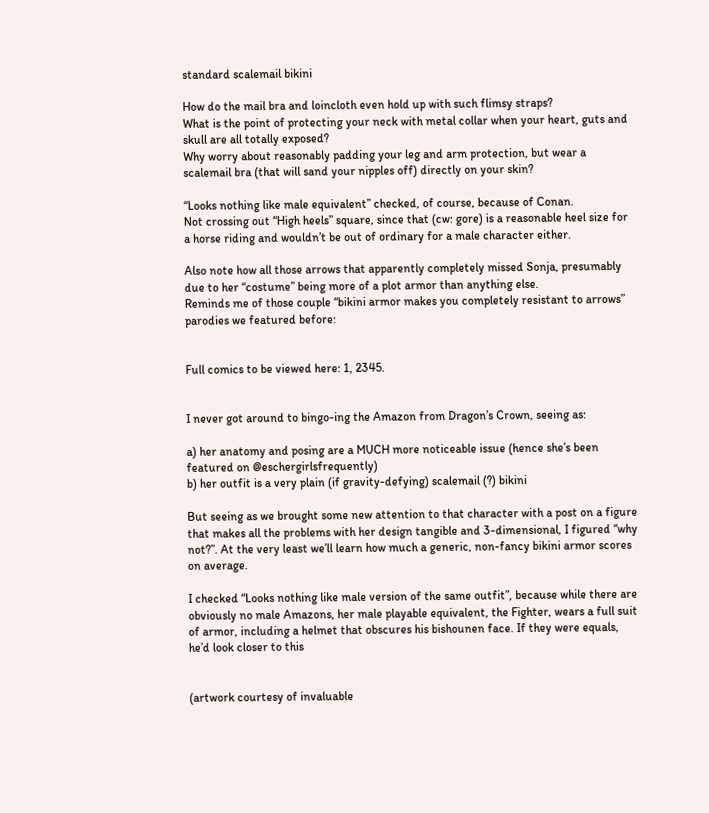standard scalemail bikini

How do the mail bra and loincloth even hold up with such flimsy straps?
What is the point of protecting your neck with metal collar when your heart, guts and skull are all totally exposed?
Why worry about reasonably padding your leg and arm protection, but wear a scalemail bra (that will sand your nipples off) directly on your skin?

“Looks nothing like male equivalent” checked, of course, because of Conan.
Not crossing out “High heels” square, since that (cw: gore) is a reasonable heel size for a horse riding and wouldn’t be out of ordinary for a male character either.

Also note how all those arrows that apparently completely missed Sonja, presumably due to her “costume” being more of a plot armor than anything else.
Reminds me of those couple “bikini armor makes you completely resistant to arrows” parodies we featured before:


Full comics to be viewed here: 1, 2345.


I never got around to bingo-ing the Amazon from Dragon’s Crown, seeing as:

a) her anatomy and posing are a MUCH more noticeable issue (hence she’s been featured on @eschergirlsfrequently)
b) her outfit is a very plain (if gravity-defying) scalemail (?) bikini

But seeing as we brought some new attention to that character with a post on a figure that makes all the problems with her design tangible and 3-dimensional, I figured “why not?”. At the very least we’ll learn how much a generic, non-fancy bikini armor scores on average.

I checked “Looks nothing like male version of the same outfit”, because while there are obviously no male Amazons, her male playable equivalent, the Fighter, wears a full suit of armor, including a helmet that obscures his bishounen face. If they were equals, he’d look closer to this


(artwork courtesy of invaluable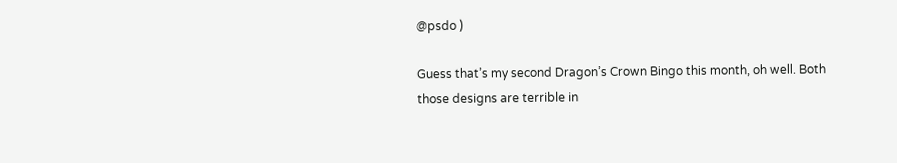@psdo )

Guess that’s my second Dragon’s Crown Bingo this month, oh well. Both those designs are terrible in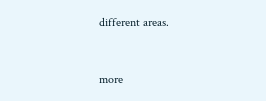different areas.


more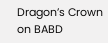Dragon’s Crown on BABD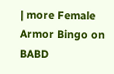| more Female Armor Bingo on BABD